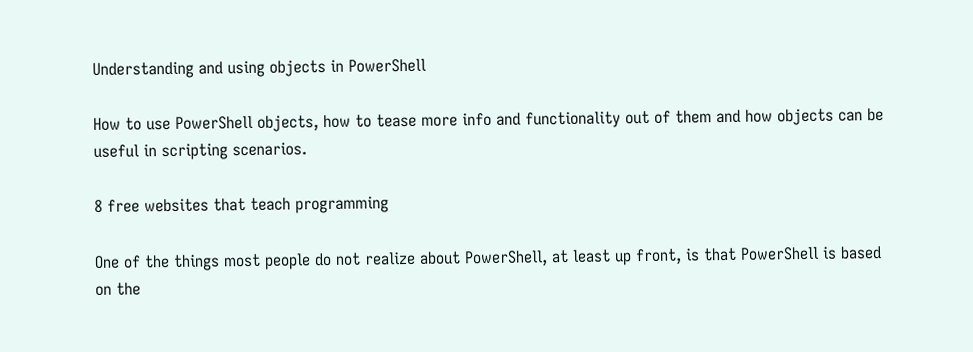Understanding and using objects in PowerShell

How to use PowerShell objects, how to tease more info and functionality out of them and how objects can be useful in scripting scenarios.

8 free websites that teach programming

One of the things most people do not realize about PowerShell, at least up front, is that PowerShell is based on the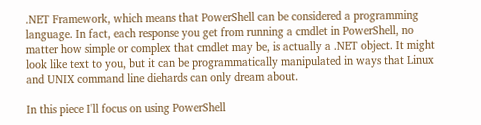.NET Framework, which means that PowerShell can be considered a programming language. In fact, each response you get from running a cmdlet in PowerShell, no matter how simple or complex that cmdlet may be, is actually a .NET object. It might look like text to you, but it can be programmatically manipulated in ways that Linux and UNIX command line diehards can only dream about.

In this piece I'll focus on using PowerShell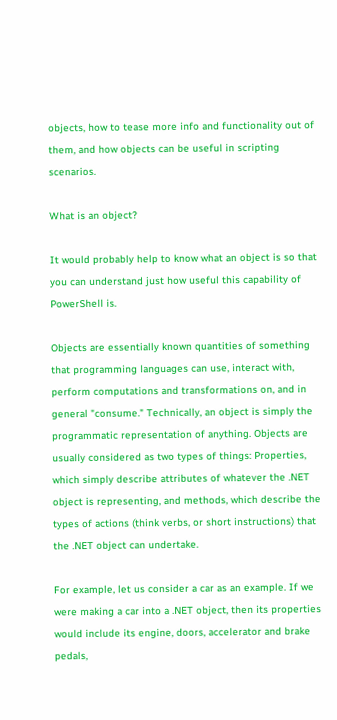objects, how to tease more info and functionality out of them, and how objects can be useful in scripting scenarios.

What is an object?

It would probably help to know what an object is so that you can understand just how useful this capability of PowerShell is.

Objects are essentially known quantities of something that programming languages can use, interact with, perform computations and transformations on, and in general "consume." Technically, an object is simply the programmatic representation of anything. Objects are usually considered as two types of things: Properties, which simply describe attributes of whatever the .NET object is representing, and methods, which describe the types of actions (think verbs, or short instructions) that the .NET object can undertake.

For example, let us consider a car as an example. If we were making a car into a .NET object, then its properties would include its engine, doors, accelerator and brake pedals,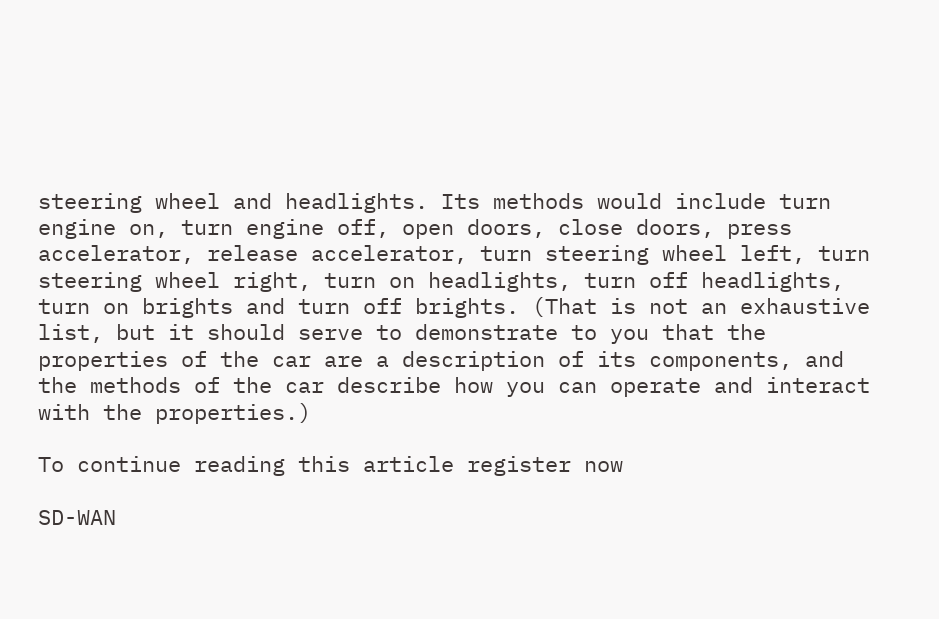steering wheel and headlights. Its methods would include turn engine on, turn engine off, open doors, close doors, press accelerator, release accelerator, turn steering wheel left, turn steering wheel right, turn on headlights, turn off headlights, turn on brights and turn off brights. (That is not an exhaustive list, but it should serve to demonstrate to you that the properties of the car are a description of its components, and the methods of the car describe how you can operate and interact with the properties.)

To continue reading this article register now

SD-WAN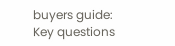buyers guide: Key questions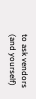to ask vendors (and yourself)